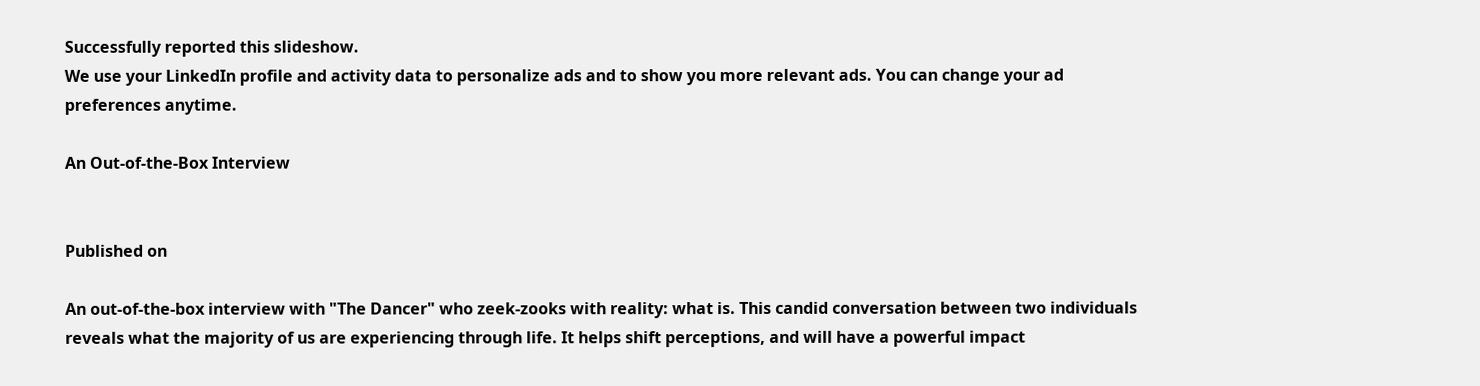Successfully reported this slideshow.
We use your LinkedIn profile and activity data to personalize ads and to show you more relevant ads. You can change your ad preferences anytime.

An Out-of-the-Box Interview


Published on

An out-of-the-box interview with "The Dancer" who zeek-zooks with reality: what is. This candid conversation between two individuals reveals what the majority of us are experiencing through life. It helps shift perceptions, and will have a powerful impact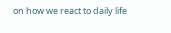on how we react to daily life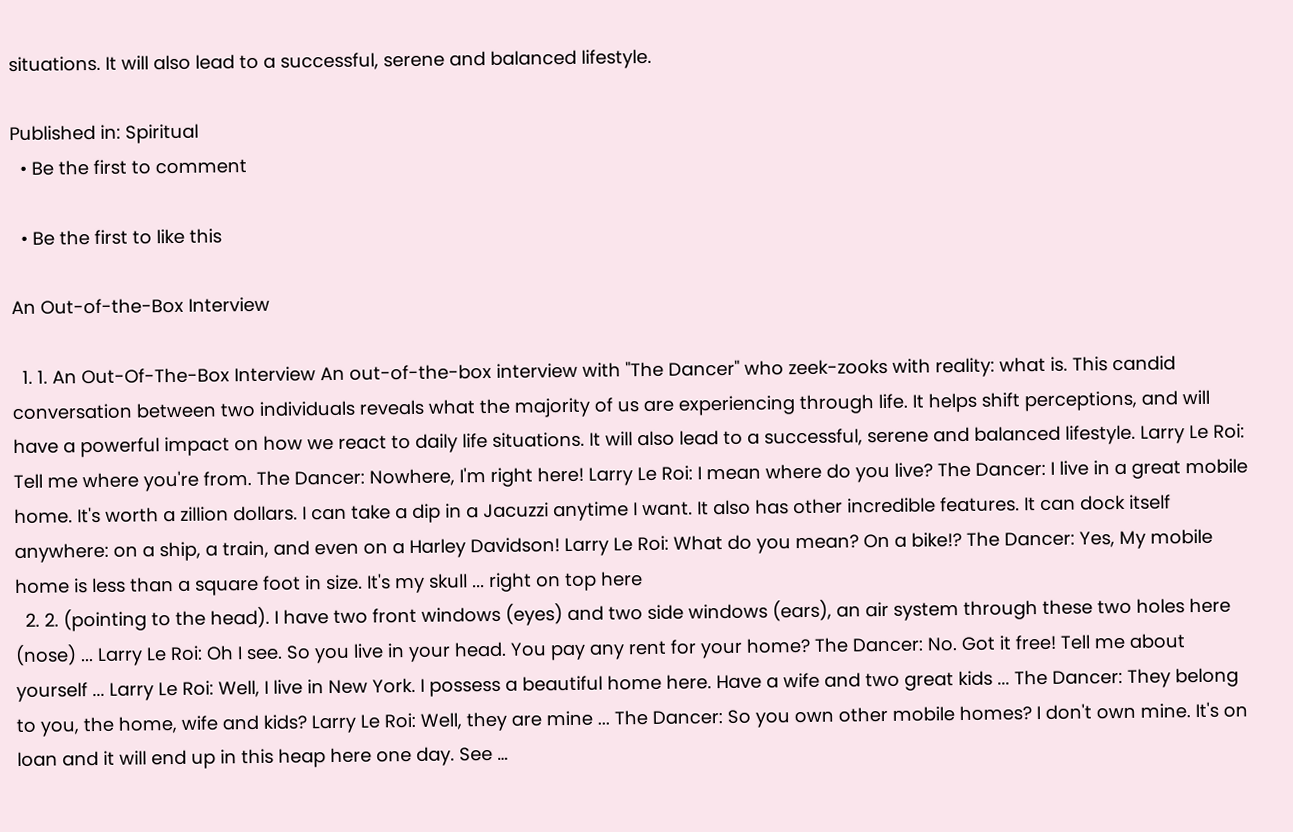situations. It will also lead to a successful, serene and balanced lifestyle.

Published in: Spiritual
  • Be the first to comment

  • Be the first to like this

An Out-of-the-Box Interview

  1. 1. An Out-Of-The-Box Interview An out-of-the-box interview with "The Dancer" who zeek-zooks with reality: what is. This candid conversation between two individuals reveals what the majority of us are experiencing through life. It helps shift perceptions, and will have a powerful impact on how we react to daily life situations. It will also lead to a successful, serene and balanced lifestyle. Larry Le Roi: Tell me where you're from. The Dancer: Nowhere, I'm right here! Larry Le Roi: I mean where do you live? The Dancer: I live in a great mobile home. It's worth a zillion dollars. I can take a dip in a Jacuzzi anytime I want. It also has other incredible features. It can dock itself anywhere: on a ship, a train, and even on a Harley Davidson! Larry Le Roi: What do you mean? On a bike!? The Dancer: Yes, My mobile home is less than a square foot in size. It's my skull ... right on top here
  2. 2. (pointing to the head). I have two front windows (eyes) and two side windows (ears), an air system through these two holes here (nose) ... Larry Le Roi: Oh I see. So you live in your head. You pay any rent for your home? The Dancer: No. Got it free! Tell me about yourself ... Larry Le Roi: Well, I live in New York. I possess a beautiful home here. Have a wife and two great kids ... The Dancer: They belong to you, the home, wife and kids? Larry Le Roi: Well, they are mine ... The Dancer: So you own other mobile homes? I don't own mine. It's on loan and it will end up in this heap here one day. See …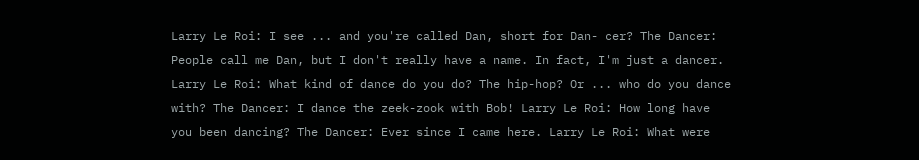Larry Le Roi: I see ... and you're called Dan, short for Dan- cer? The Dancer: People call me Dan, but I don't really have a name. In fact, I'm just a dancer. Larry Le Roi: What kind of dance do you do? The hip-hop? Or ... who do you dance with? The Dancer: I dance the zeek-zook with Bob! Larry Le Roi: How long have you been dancing? The Dancer: Ever since I came here. Larry Le Roi: What were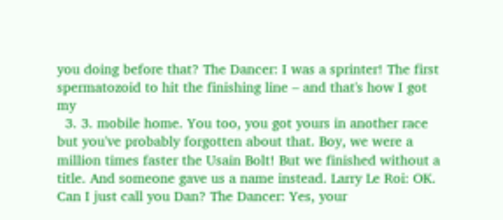you doing before that? The Dancer: I was a sprinter! The first spermatozoid to hit the finishing line – and that's how I got my
  3. 3. mobile home. You too, you got yours in another race but you've probably forgotten about that. Boy, we were a million times faster the Usain Bolt! But we finished without a title. And someone gave us a name instead. Larry Le Roi: OK. Can I just call you Dan? The Dancer: Yes, your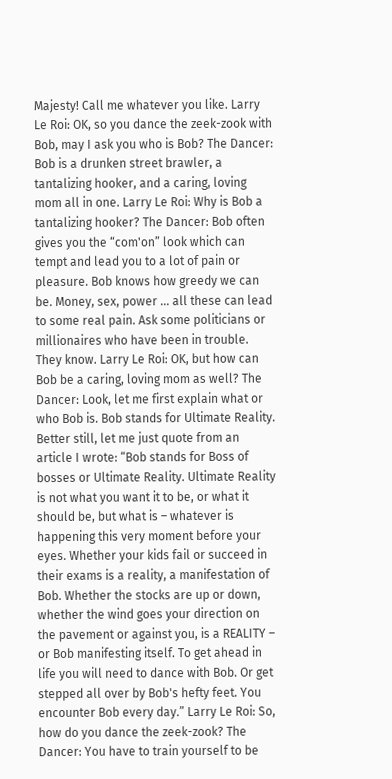Majesty! Call me whatever you like. Larry Le Roi: OK, so you dance the zeek-zook with Bob, may I ask you who is Bob? The Dancer: Bob is a drunken street brawler, a tantalizing hooker, and a caring, loving mom all in one. Larry Le Roi: Why is Bob a tantalizing hooker? The Dancer: Bob often gives you the “com'on” look which can tempt and lead you to a lot of pain or pleasure. Bob knows how greedy we can be. Money, sex, power ... all these can lead to some real pain. Ask some politicians or millionaires who have been in trouble. They know. Larry Le Roi: OK, but how can Bob be a caring, loving mom as well? The Dancer: Look, let me first explain what or who Bob is. Bob stands for Ultimate Reality. Better still, let me just quote from an article I wrote: “Bob stands for Boss of bosses or Ultimate Reality. Ultimate Reality is not what you want it to be, or what it should be, but what is – whatever is happening this very moment before your eyes. Whether your kids fail or succeed in their exams is a reality, a manifestation of Bob. Whether the stocks are up or down, whether the wind goes your direction on the pavement or against you, is a REALITY – or Bob manifesting itself. To get ahead in life you will need to dance with Bob. Or get stepped all over by Bob's hefty feet. You encounter Bob every day.” Larry Le Roi: So, how do you dance the zeek-zook? The Dancer: You have to train yourself to be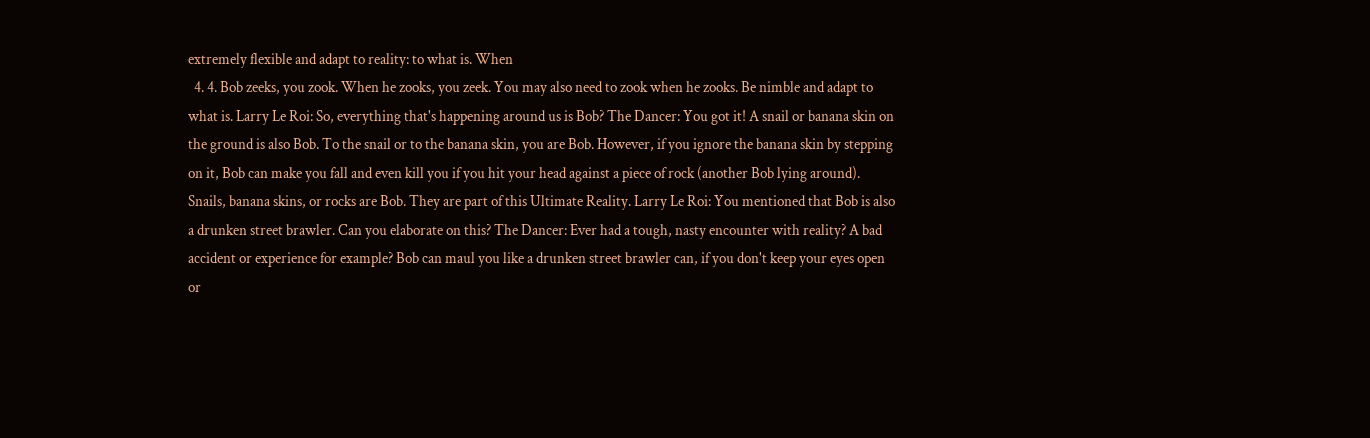extremely flexible and adapt to reality: to what is. When
  4. 4. Bob zeeks, you zook. When he zooks, you zeek. You may also need to zook when he zooks. Be nimble and adapt to what is. Larry Le Roi: So, everything that's happening around us is Bob? The Dancer: You got it! A snail or banana skin on the ground is also Bob. To the snail or to the banana skin, you are Bob. However, if you ignore the banana skin by stepping on it, Bob can make you fall and even kill you if you hit your head against a piece of rock (another Bob lying around). Snails, banana skins, or rocks are Bob. They are part of this Ultimate Reality. Larry Le Roi: You mentioned that Bob is also a drunken street brawler. Can you elaborate on this? The Dancer: Ever had a tough, nasty encounter with reality? A bad accident or experience for example? Bob can maul you like a drunken street brawler can, if you don't keep your eyes open or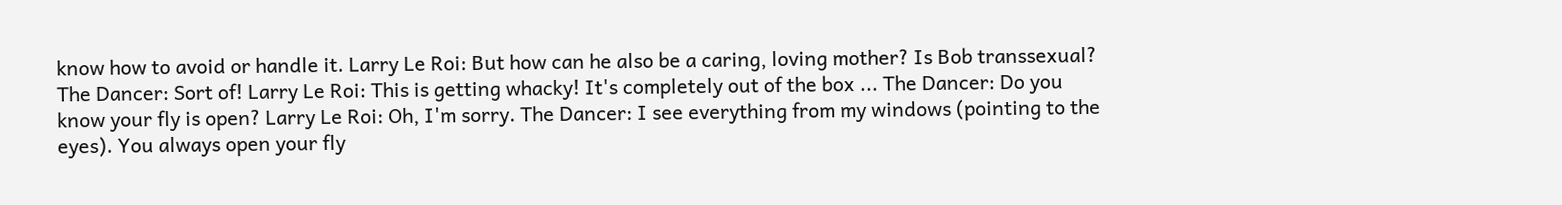know how to avoid or handle it. Larry Le Roi: But how can he also be a caring, loving mother? Is Bob transsexual? The Dancer: Sort of! Larry Le Roi: This is getting whacky! It's completely out of the box ... The Dancer: Do you know your fly is open? Larry Le Roi: Oh, I'm sorry. The Dancer: I see everything from my windows (pointing to the eyes). You always open your fly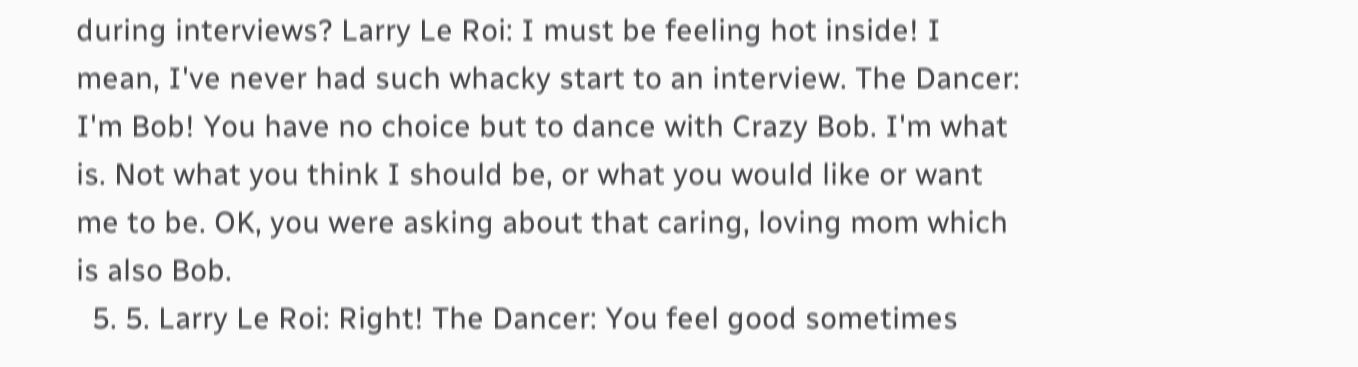during interviews? Larry Le Roi: I must be feeling hot inside! I mean, I've never had such whacky start to an interview. The Dancer: I'm Bob! You have no choice but to dance with Crazy Bob. I'm what is. Not what you think I should be, or what you would like or want me to be. OK, you were asking about that caring, loving mom which is also Bob.
  5. 5. Larry Le Roi: Right! The Dancer: You feel good sometimes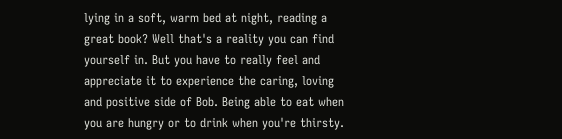lying in a soft, warm bed at night, reading a great book? Well that's a reality you can find yourself in. But you have to really feel and appreciate it to experience the caring, loving and positive side of Bob. Being able to eat when you are hungry or to drink when you're thirsty.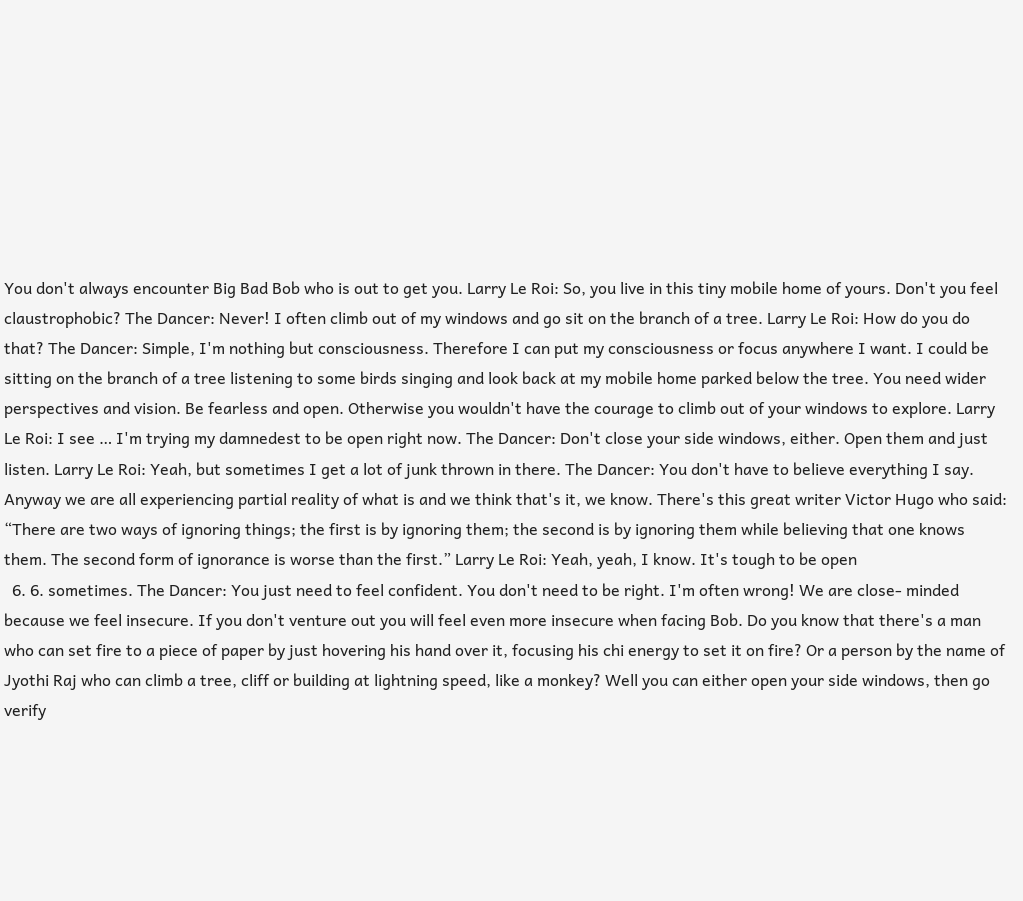You don't always encounter Big Bad Bob who is out to get you. Larry Le Roi: So, you live in this tiny mobile home of yours. Don't you feel claustrophobic? The Dancer: Never! I often climb out of my windows and go sit on the branch of a tree. Larry Le Roi: How do you do that? The Dancer: Simple, I'm nothing but consciousness. Therefore I can put my consciousness or focus anywhere I want. I could be sitting on the branch of a tree listening to some birds singing and look back at my mobile home parked below the tree. You need wider perspectives and vision. Be fearless and open. Otherwise you wouldn't have the courage to climb out of your windows to explore. Larry Le Roi: I see … I'm trying my damnedest to be open right now. The Dancer: Don't close your side windows, either. Open them and just listen. Larry Le Roi: Yeah, but sometimes I get a lot of junk thrown in there. The Dancer: You don't have to believe everything I say. Anyway we are all experiencing partial reality of what is and we think that's it, we know. There's this great writer Victor Hugo who said: “There are two ways of ignoring things; the first is by ignoring them; the second is by ignoring them while believing that one knows them. The second form of ignorance is worse than the first.” Larry Le Roi: Yeah, yeah, I know. It's tough to be open
  6. 6. sometimes. The Dancer: You just need to feel confident. You don't need to be right. I'm often wrong! We are close- minded because we feel insecure. If you don't venture out you will feel even more insecure when facing Bob. Do you know that there's a man who can set fire to a piece of paper by just hovering his hand over it, focusing his chi energy to set it on fire? Or a person by the name of Jyothi Raj who can climb a tree, cliff or building at lightning speed, like a monkey? Well you can either open your side windows, then go verify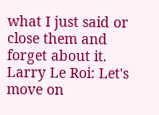what I just said or close them and forget about it. Larry Le Roi: Let's move on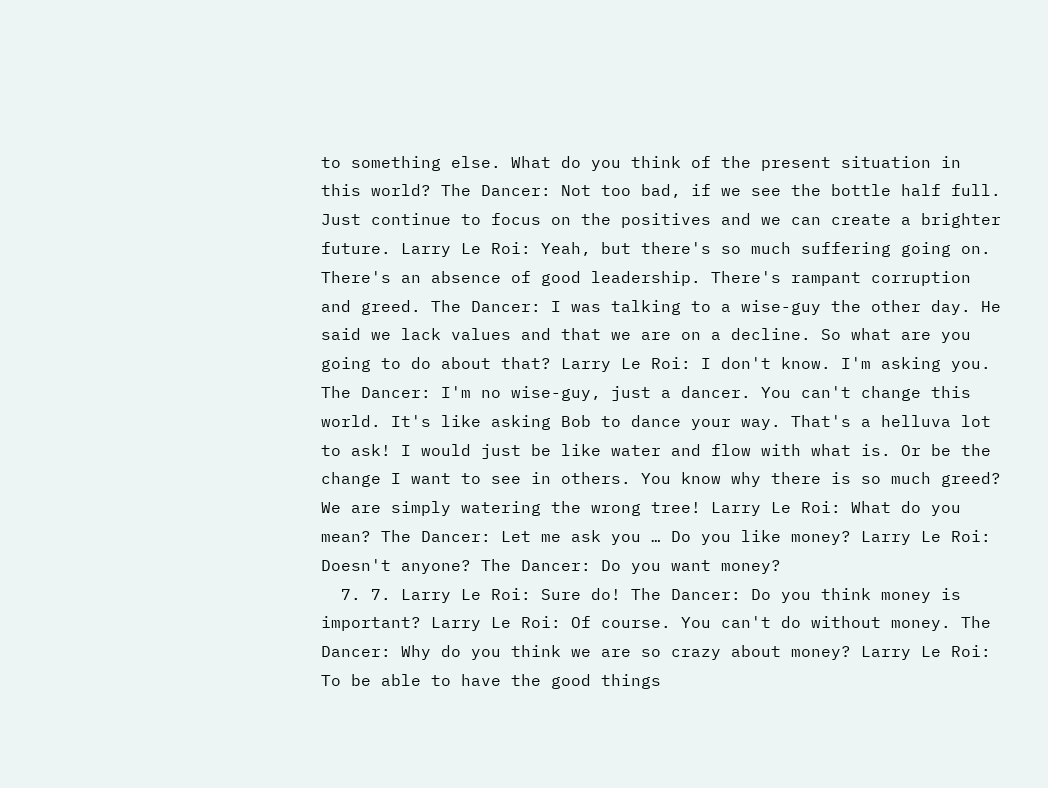to something else. What do you think of the present situation in this world? The Dancer: Not too bad, if we see the bottle half full. Just continue to focus on the positives and we can create a brighter future. Larry Le Roi: Yeah, but there's so much suffering going on. There's an absence of good leadership. There's rampant corruption and greed. The Dancer: I was talking to a wise-guy the other day. He said we lack values and that we are on a decline. So what are you going to do about that? Larry Le Roi: I don't know. I'm asking you. The Dancer: I'm no wise-guy, just a dancer. You can't change this world. It's like asking Bob to dance your way. That's a helluva lot to ask! I would just be like water and flow with what is. Or be the change I want to see in others. You know why there is so much greed? We are simply watering the wrong tree! Larry Le Roi: What do you mean? The Dancer: Let me ask you … Do you like money? Larry Le Roi: Doesn't anyone? The Dancer: Do you want money?
  7. 7. Larry Le Roi: Sure do! The Dancer: Do you think money is important? Larry Le Roi: Of course. You can't do without money. The Dancer: Why do you think we are so crazy about money? Larry Le Roi: To be able to have the good things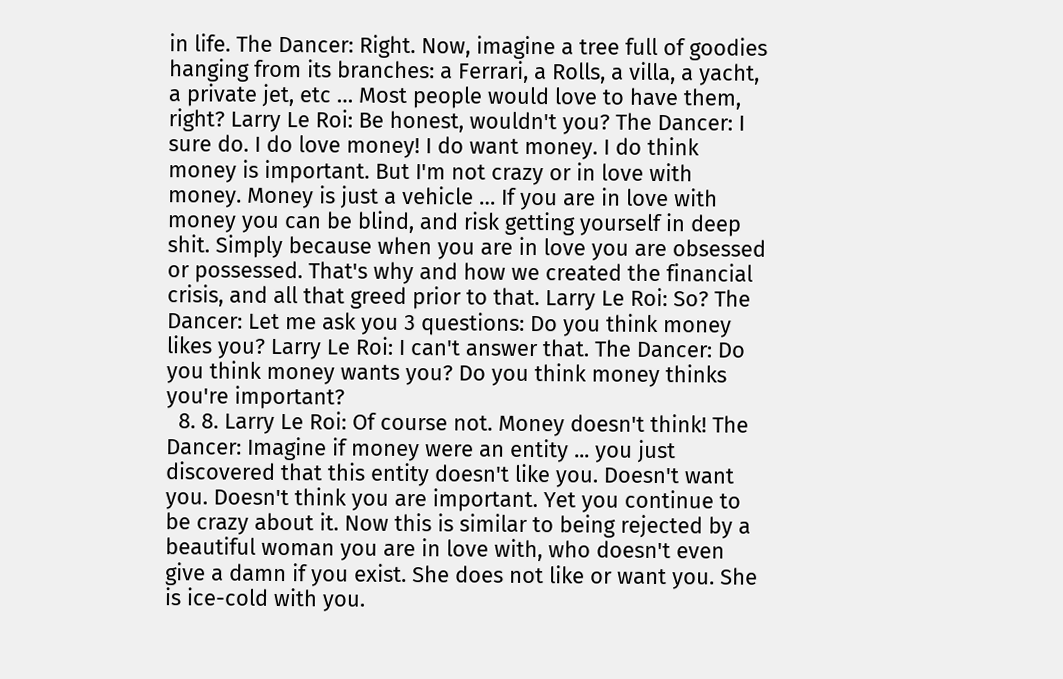in life. The Dancer: Right. Now, imagine a tree full of goodies hanging from its branches: a Ferrari, a Rolls, a villa, a yacht, a private jet, etc … Most people would love to have them, right? Larry Le Roi: Be honest, wouldn't you? The Dancer: I sure do. I do love money! I do want money. I do think money is important. But I'm not crazy or in love with money. Money is just a vehicle … If you are in love with money you can be blind, and risk getting yourself in deep shit. Simply because when you are in love you are obsessed or possessed. That's why and how we created the financial crisis, and all that greed prior to that. Larry Le Roi: So? The Dancer: Let me ask you 3 questions: Do you think money likes you? Larry Le Roi: I can't answer that. The Dancer: Do you think money wants you? Do you think money thinks you're important?
  8. 8. Larry Le Roi: Of course not. Money doesn't think! The Dancer: Imagine if money were an entity ... you just discovered that this entity doesn't like you. Doesn't want you. Doesn't think you are important. Yet you continue to be crazy about it. Now this is similar to being rejected by a beautiful woman you are in love with, who doesn't even give a damn if you exist. She does not like or want you. She is ice-cold with you.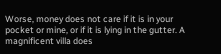Worse, money does not care if it is in your pocket or mine, or if it is lying in the gutter. A magnificent villa does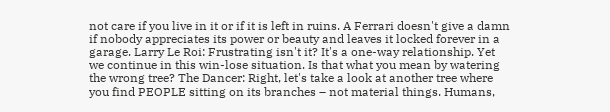not care if you live in it or if it is left in ruins. A Ferrari doesn't give a damn if nobody appreciates its power or beauty and leaves it locked forever in a garage. Larry Le Roi: Frustrating isn't it? It's a one-way relationship. Yet we continue in this win-lose situation. Is that what you mean by watering the wrong tree? The Dancer: Right, let's take a look at another tree where you find PEOPLE sitting on its branches – not material things. Humans,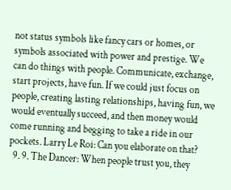not status symbols like fancy cars or homes, or symbols associated with power and prestige. We can do things with people. Communicate, exchange, start projects, have fun. If we could just focus on people, creating lasting relationships, having fun, we would eventually succeed, and then money would come running and begging to take a ride in our pockets. Larry Le Roi: Can you elaborate on that?
  9. 9. The Dancer: When people trust you, they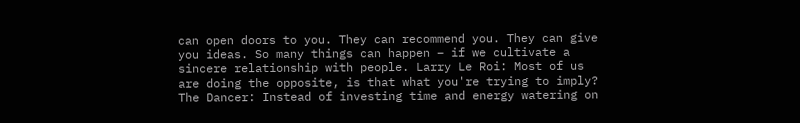can open doors to you. They can recommend you. They can give you ideas. So many things can happen – if we cultivate a sincere relationship with people. Larry Le Roi: Most of us are doing the opposite, is that what you're trying to imply? The Dancer: Instead of investing time and energy watering on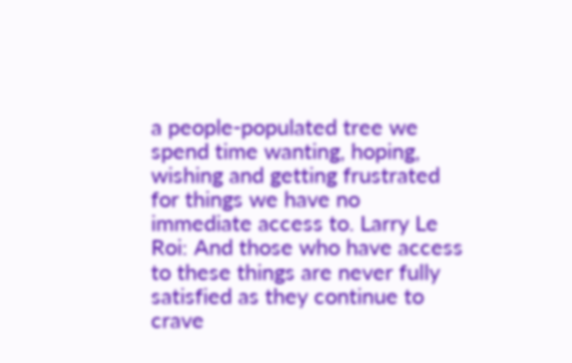a people-populated tree we spend time wanting, hoping, wishing and getting frustrated for things we have no immediate access to. Larry Le Roi: And those who have access to these things are never fully satisfied as they continue to crave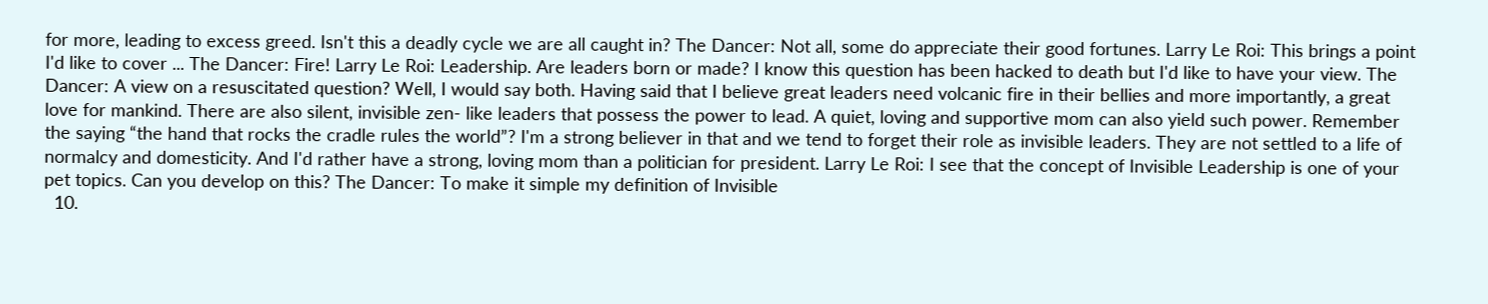for more, leading to excess greed. Isn't this a deadly cycle we are all caught in? The Dancer: Not all, some do appreciate their good fortunes. Larry Le Roi: This brings a point I'd like to cover ... The Dancer: Fire! Larry Le Roi: Leadership. Are leaders born or made? I know this question has been hacked to death but I'd like to have your view. The Dancer: A view on a resuscitated question? Well, I would say both. Having said that I believe great leaders need volcanic fire in their bellies and more importantly, a great love for mankind. There are also silent, invisible zen- like leaders that possess the power to lead. A quiet, loving and supportive mom can also yield such power. Remember the saying “the hand that rocks the cradle rules the world”? I'm a strong believer in that and we tend to forget their role as invisible leaders. They are not settled to a life of normalcy and domesticity. And I'd rather have a strong, loving mom than a politician for president. Larry Le Roi: I see that the concept of Invisible Leadership is one of your pet topics. Can you develop on this? The Dancer: To make it simple my definition of Invisible
  10.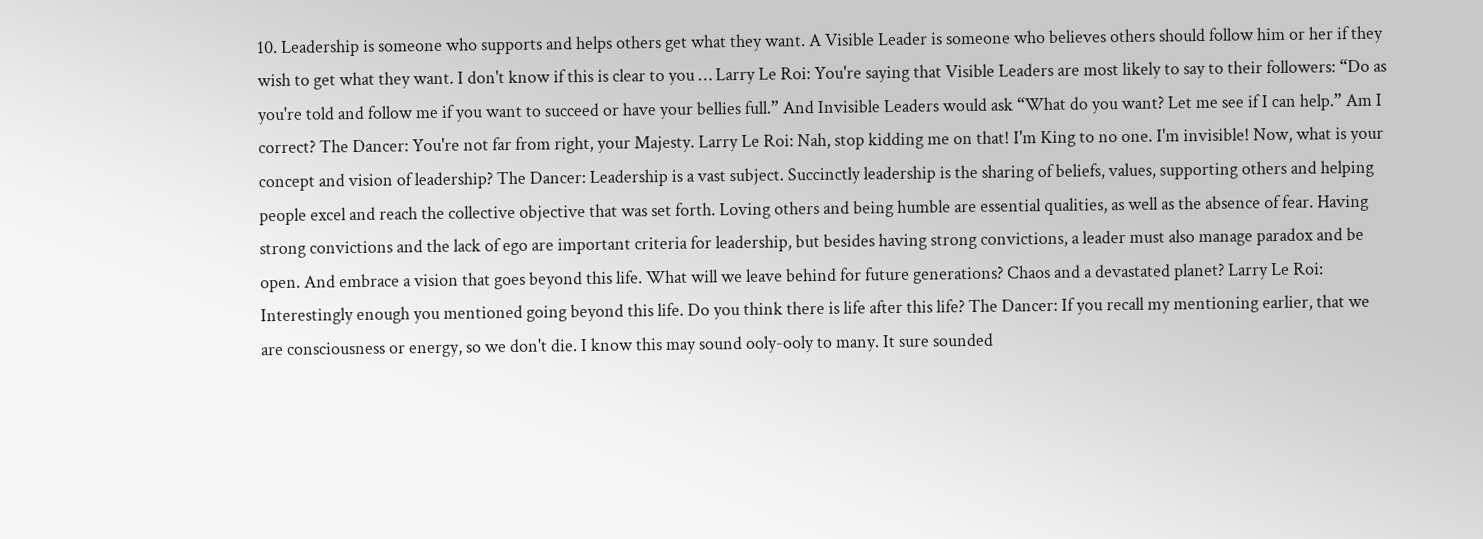10. Leadership is someone who supports and helps others get what they want. A Visible Leader is someone who believes others should follow him or her if they wish to get what they want. I don't know if this is clear to you … Larry Le Roi: You're saying that Visible Leaders are most likely to say to their followers: “Do as you're told and follow me if you want to succeed or have your bellies full.” And Invisible Leaders would ask “What do you want? Let me see if I can help.” Am I correct? The Dancer: You're not far from right, your Majesty. Larry Le Roi: Nah, stop kidding me on that! I'm King to no one. I'm invisible! Now, what is your concept and vision of leadership? The Dancer: Leadership is a vast subject. Succinctly leadership is the sharing of beliefs, values, supporting others and helping people excel and reach the collective objective that was set forth. Loving others and being humble are essential qualities, as well as the absence of fear. Having strong convictions and the lack of ego are important criteria for leadership, but besides having strong convictions, a leader must also manage paradox and be open. And embrace a vision that goes beyond this life. What will we leave behind for future generations? Chaos and a devastated planet? Larry Le Roi: Interestingly enough you mentioned going beyond this life. Do you think there is life after this life? The Dancer: If you recall my mentioning earlier, that we are consciousness or energy, so we don't die. I know this may sound ooly-ooly to many. It sure sounded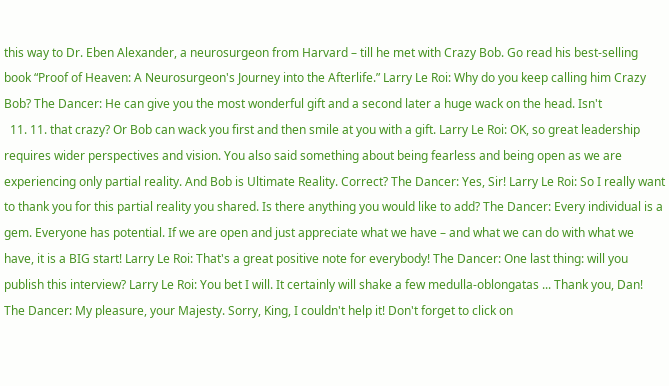this way to Dr. Eben Alexander, a neurosurgeon from Harvard – till he met with Crazy Bob. Go read his best-selling book “Proof of Heaven: A Neurosurgeon's Journey into the Afterlife.” Larry Le Roi: Why do you keep calling him Crazy Bob? The Dancer: He can give you the most wonderful gift and a second later a huge wack on the head. Isn't
  11. 11. that crazy? Or Bob can wack you first and then smile at you with a gift. Larry Le Roi: OK, so great leadership requires wider perspectives and vision. You also said something about being fearless and being open as we are experiencing only partial reality. And Bob is Ultimate Reality. Correct? The Dancer: Yes, Sir! Larry Le Roi: So I really want to thank you for this partial reality you shared. Is there anything you would like to add? The Dancer: Every individual is a gem. Everyone has potential. If we are open and just appreciate what we have – and what we can do with what we have, it is a BIG start! Larry Le Roi: That's a great positive note for everybody! The Dancer: One last thing: will you publish this interview? Larry Le Roi: You bet I will. It certainly will shake a few medulla-oblongatas ... Thank you, Dan! The Dancer: My pleasure, your Majesty. Sorry, King, I couldn't help it! Don't forget to click on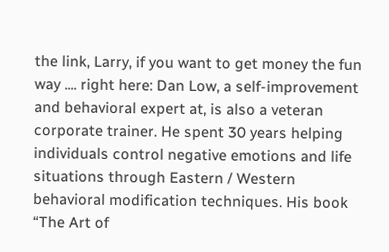the link, Larry, if you want to get money the fun way .... right here: Dan Low, a self-improvement and behavioral expert at, is also a veteran corporate trainer. He spent 30 years helping individuals control negative emotions and life situations through Eastern / Western behavioral modification techniques. His book “The Art of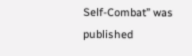Self-Combat” was published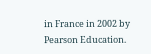in France in 2002 by Pearson Education.